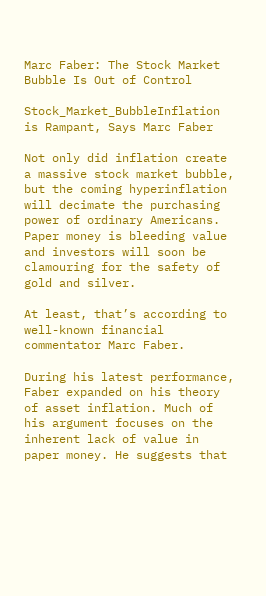Marc Faber: The Stock Market Bubble Is Out of Control

Stock_Market_BubbleInflation is Rampant, Says Marc Faber

Not only did inflation create a massive stock market bubble, but the coming hyperinflation will decimate the purchasing power of ordinary Americans. Paper money is bleeding value and investors will soon be clamouring for the safety of gold and silver.

At least, that’s according to well-known financial commentator Marc Faber.

During his latest performance, Faber expanded on his theory of asset inflation. Much of his argument focuses on the inherent lack of value in paper money. He suggests that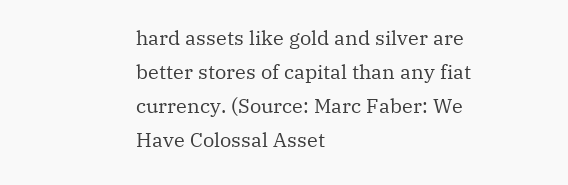hard assets like gold and silver are better stores of capital than any fiat currency. (Source: Marc Faber: We Have Colossal Asset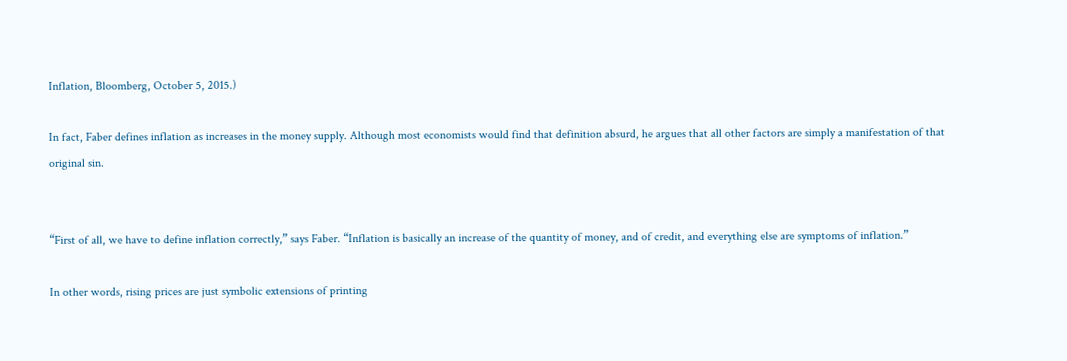Inflation, Bloomberg, October 5, 2015.)

In fact, Faber defines inflation as increases in the money supply. Although most economists would find that definition absurd, he argues that all other factors are simply a manifestation of that original sin.


“First of all, we have to define inflation correctly,” says Faber. “Inflation is basically an increase of the quantity of money, and of credit, and everything else are symptoms of inflation.”

In other words, rising prices are just symbolic extensions of printing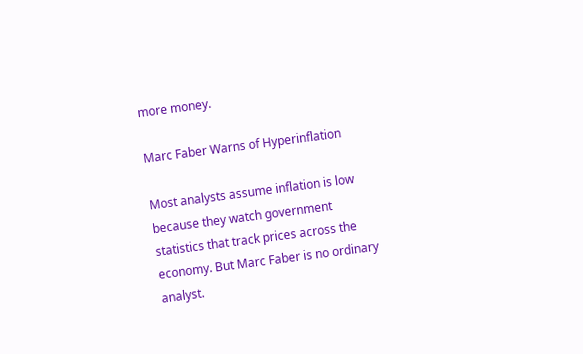more money.

Marc Faber Warns of Hyperinflation

Most analysts assume inflation is low because they watch government statistics that track prices across the economy. But Marc Faber is no ordinary analyst.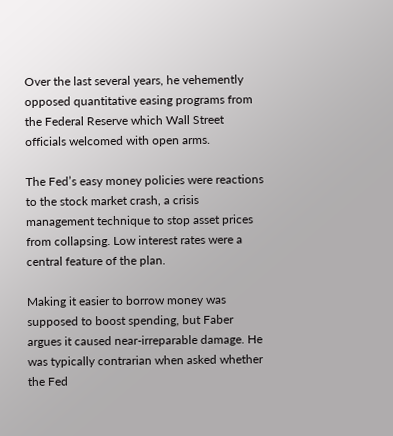Over the last several years, he vehemently opposed quantitative easing programs from the Federal Reserve which Wall Street officials welcomed with open arms.

The Fed’s easy money policies were reactions to the stock market crash, a crisis management technique to stop asset prices from collapsing. Low interest rates were a central feature of the plan.

Making it easier to borrow money was supposed to boost spending, but Faber argues it caused near-irreparable damage. He was typically contrarian when asked whether the Fed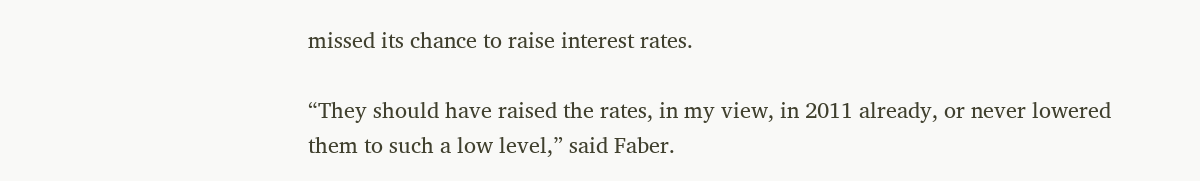missed its chance to raise interest rates.

“They should have raised the rates, in my view, in 2011 already, or never lowered them to such a low level,” said Faber.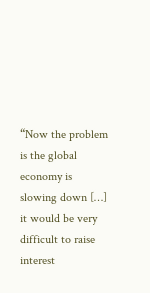“Now the problem is the global economy is slowing down […] it would be very difficult to raise interest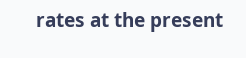rates at the present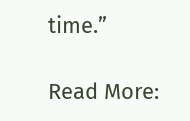time.”

Read More: